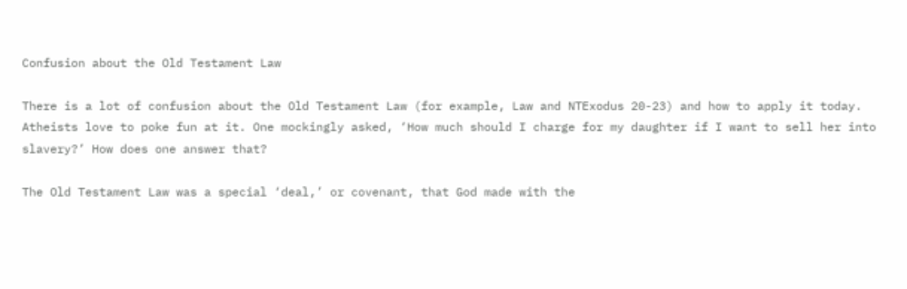Confusion about the Old Testament Law

There is a lot of confusion about the Old Testament Law (for example, Law and NTExodus 20-23) and how to apply it today. Atheists love to poke fun at it. One mockingly asked, ‘How much should I charge for my daughter if I want to sell her into slavery?’ How does one answer that?

The Old Testament Law was a special ‘deal,’ or covenant, that God made with the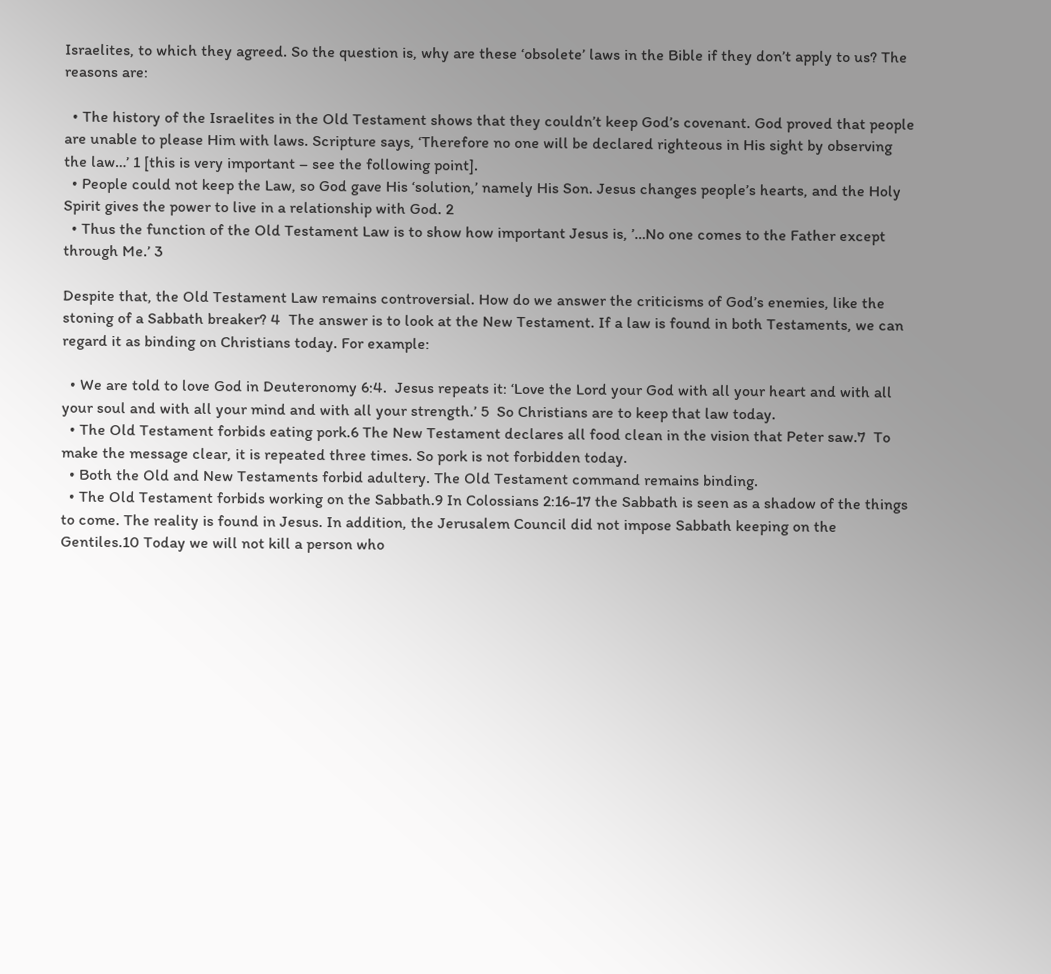Israelites, to which they agreed. So the question is, why are these ‘obsolete’ laws in the Bible if they don’t apply to us? The reasons are:

  • The history of the Israelites in the Old Testament shows that they couldn’t keep God’s covenant. God proved that people are unable to please Him with laws. Scripture says, ‘Therefore no one will be declared righteous in His sight by observing the law…’ 1 [this is very important – see the following point].
  • People could not keep the Law, so God gave His ‘solution,’ namely His Son. Jesus changes people’s hearts, and the Holy Spirit gives the power to live in a relationship with God. 2
  • Thus the function of the Old Testament Law is to show how important Jesus is, ’…No one comes to the Father except through Me.’ 3

Despite that, the Old Testament Law remains controversial. How do we answer the criticisms of God’s enemies, like the stoning of a Sabbath breaker? 4  The answer is to look at the New Testament. If a law is found in both Testaments, we can regard it as binding on Christians today. For example:

  • We are told to love God in Deuteronomy 6:4.  Jesus repeats it: ‘Love the Lord your God with all your heart and with all your soul and with all your mind and with all your strength.’ 5  So Christians are to keep that law today.
  • The Old Testament forbids eating pork.6 The New Testament declares all food clean in the vision that Peter saw.7  To make the message clear, it is repeated three times. So pork is not forbidden today.
  • Both the Old and New Testaments forbid adultery. The Old Testament command remains binding.
  • The Old Testament forbids working on the Sabbath.9 In Colossians 2:16-17 the Sabbath is seen as a shadow of the things to come. The reality is found in Jesus. In addition, the Jerusalem Council did not impose Sabbath keeping on the Gentiles.10 Today we will not kill a person who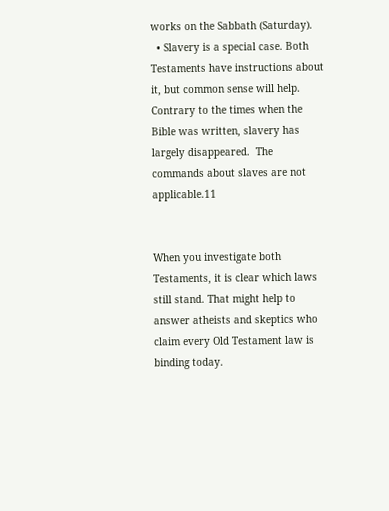works on the Sabbath (Saturday).
  • Slavery is a special case. Both Testaments have instructions about it, but common sense will help. Contrary to the times when the Bible was written, slavery has largely disappeared.  The commands about slaves are not applicable.11


When you investigate both Testaments, it is clear which laws still stand. That might help to answer atheists and skeptics who claim every Old Testament law is binding today.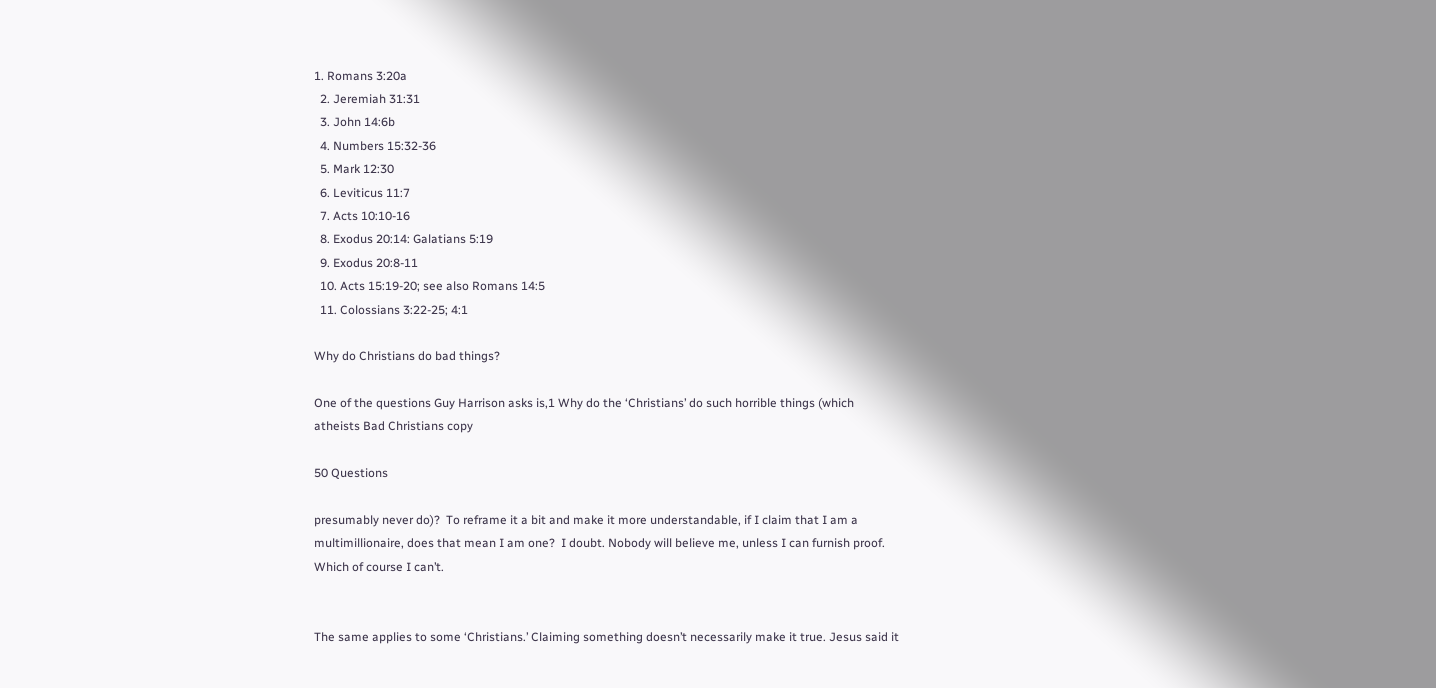1. Romans 3:20a
  2. Jeremiah 31:31
  3. John 14:6b
  4. Numbers 15:32-36
  5. Mark 12:30
  6. Leviticus 11:7
  7. Acts 10:10-16
  8. Exodus 20:14: Galatians 5:19
  9. Exodus 20:8-11
  10. Acts 15:19-20; see also Romans 14:5
  11. Colossians 3:22-25; 4:1

Why do Christians do bad things?

One of the questions Guy Harrison asks is,1 Why do the ‘Christians’ do such horrible things (which atheists Bad Christians copy

50 Questions

presumably never do)?  To reframe it a bit and make it more understandable, if I claim that I am a multimillionaire, does that mean I am one?  I doubt. Nobody will believe me, unless I can furnish proof. Which of course I can’t.


The same applies to some ‘Christians.’ Claiming something doesn’t necessarily make it true. Jesus said it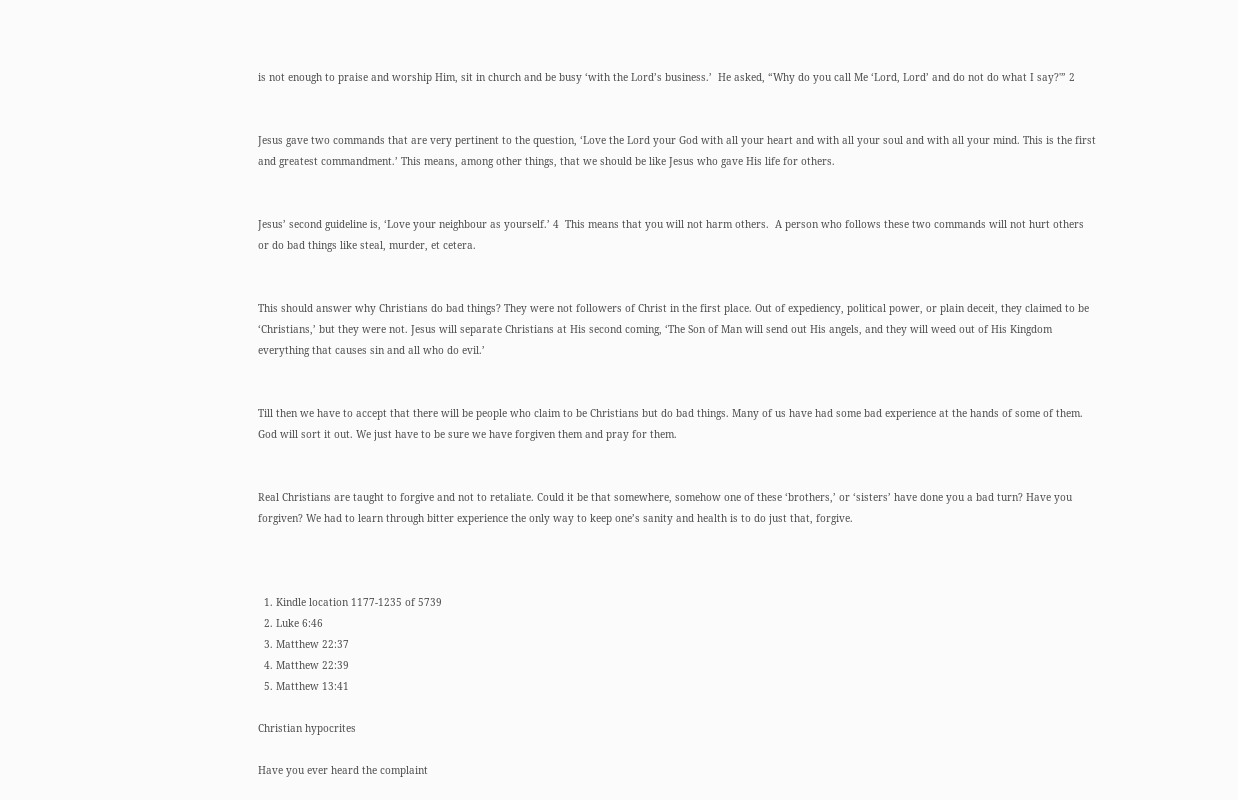is not enough to praise and worship Him, sit in church and be busy ‘with the Lord’s business.’  He asked, “Why do you call Me ‘Lord, Lord’ and do not do what I say?'” 2


Jesus gave two commands that are very pertinent to the question, ‘Love the Lord your God with all your heart and with all your soul and with all your mind. This is the first and greatest commandment.’ This means, among other things, that we should be like Jesus who gave His life for others.


Jesus’ second guideline is, ‘Love your neighbour as yourself.’ 4  This means that you will not harm others.  A person who follows these two commands will not hurt others or do bad things like steal, murder, et cetera.


This should answer why Christians do bad things? They were not followers of Christ in the first place. Out of expediency, political power, or plain deceit, they claimed to be ‘Christians,’ but they were not. Jesus will separate Christians at His second coming, ‘The Son of Man will send out His angels, and they will weed out of His Kingdom everything that causes sin and all who do evil.’


Till then we have to accept that there will be people who claim to be Christians but do bad things. Many of us have had some bad experience at the hands of some of them. God will sort it out. We just have to be sure we have forgiven them and pray for them.


Real Christians are taught to forgive and not to retaliate. Could it be that somewhere, somehow one of these ‘brothers,’ or ‘sisters’ have done you a bad turn? Have you forgiven? We had to learn through bitter experience the only way to keep one’s sanity and health is to do just that, forgive.



  1. Kindle location 1177-1235 of 5739
  2. Luke 6:46
  3. Matthew 22:37
  4. Matthew 22:39
  5. Matthew 13:41

Christian hypocrites

Have you ever heard the complaint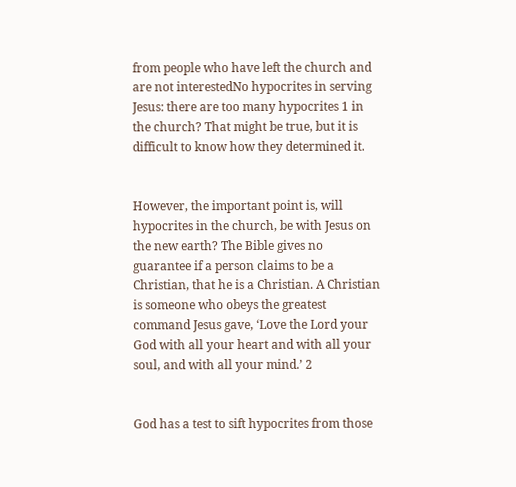from people who have left the church and are not interestedNo hypocrites in serving Jesus: there are too many hypocrites 1 in the church? That might be true, but it is difficult to know how they determined it.


However, the important point is, will hypocrites in the church, be with Jesus on the new earth? The Bible gives no guarantee if a person claims to be a Christian, that he is a Christian. A Christian is someone who obeys the greatest command Jesus gave, ‘Love the Lord your God with all your heart and with all your soul, and with all your mind.’ 2


God has a test to sift hypocrites from those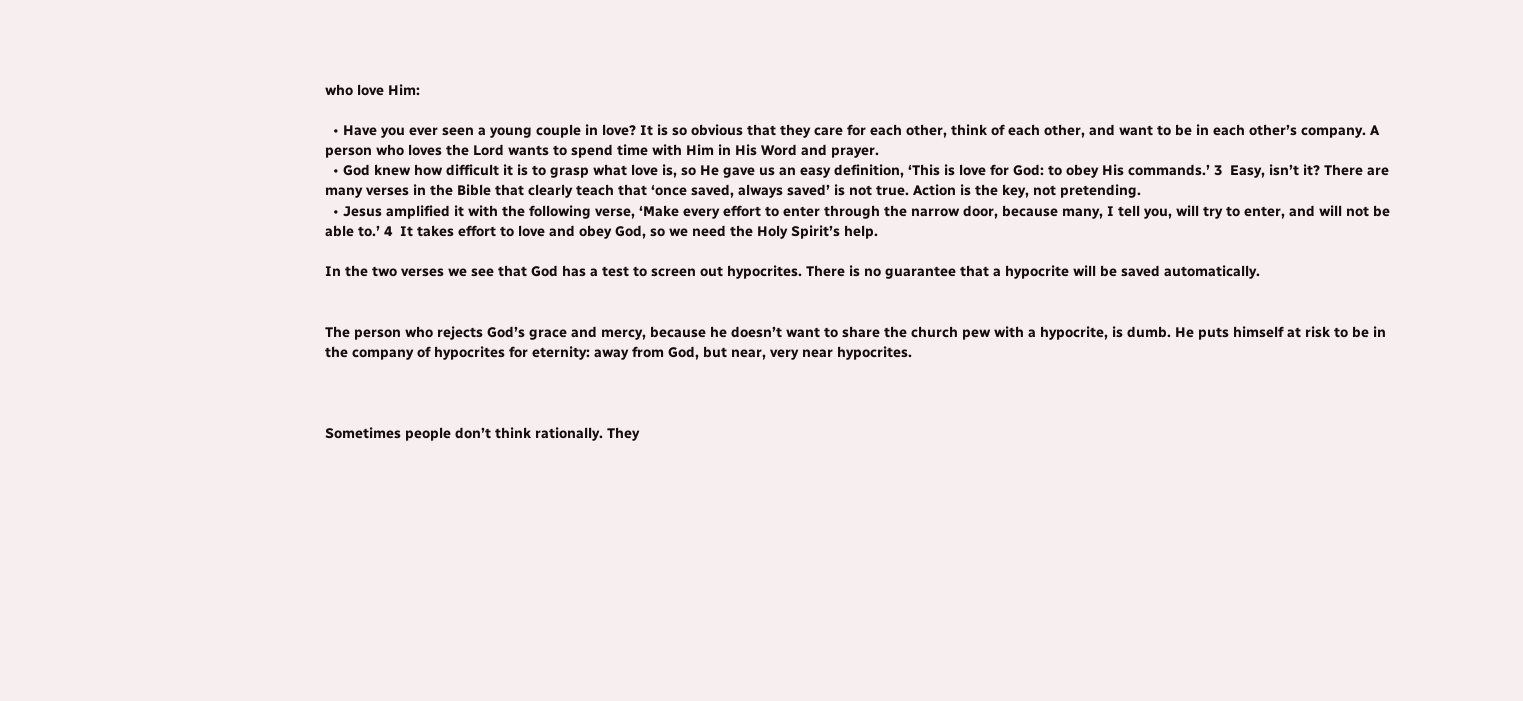who love Him:

  • Have you ever seen a young couple in love? It is so obvious that they care for each other, think of each other, and want to be in each other’s company. A person who loves the Lord wants to spend time with Him in His Word and prayer.
  • God knew how difficult it is to grasp what love is, so He gave us an easy definition, ‘This is love for God: to obey His commands.’ 3  Easy, isn’t it? There are many verses in the Bible that clearly teach that ‘once saved, always saved’ is not true. Action is the key, not pretending.
  • Jesus amplified it with the following verse, ‘Make every effort to enter through the narrow door, because many, I tell you, will try to enter, and will not be able to.’ 4  It takes effort to love and obey God, so we need the Holy Spirit’s help.

In the two verses we see that God has a test to screen out hypocrites. There is no guarantee that a hypocrite will be saved automatically.


The person who rejects God’s grace and mercy, because he doesn’t want to share the church pew with a hypocrite, is dumb. He puts himself at risk to be in the company of hypocrites for eternity: away from God, but near, very near hypocrites.



Sometimes people don’t think rationally. They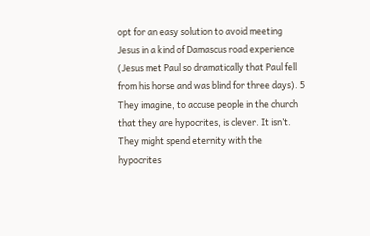opt for an easy solution to avoid meeting Jesus in a kind of Damascus road experience (Jesus met Paul so dramatically that Paul fell from his horse and was blind for three days). 5 They imagine, to accuse people in the church that they are hypocrites, is clever. It isn’t. They might spend eternity with the hypocrites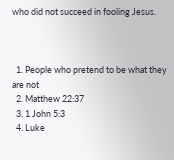who did not succeed in fooling Jesus.



  1. People who pretend to be what they are not
  2. Matthew 22:37
  3. 1 John 5:3
  4. Luke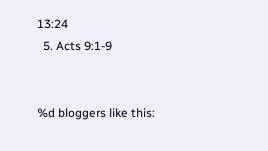13:24
  5. Acts 9:1-9


%d bloggers like this: